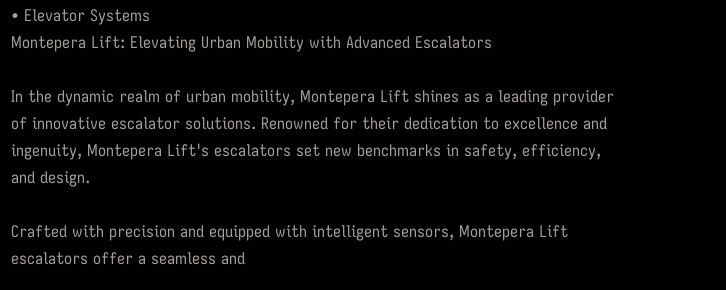• Elevator Systems
Montepera Lift: Elevating Urban Mobility with Advanced Escalators

In the dynamic realm of urban mobility, Montepera Lift shines as a leading provider of innovative escalator solutions. Renowned for their dedication to excellence and ingenuity, Montepera Lift's escalators set new benchmarks in safety, efficiency, and design.

Crafted with precision and equipped with intelligent sensors, Montepera Lift escalators offer a seamless and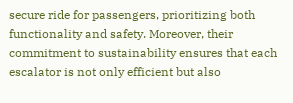secure ride for passengers, prioritizing both functionality and safety. Moreover, their commitment to sustainability ensures that each escalator is not only efficient but also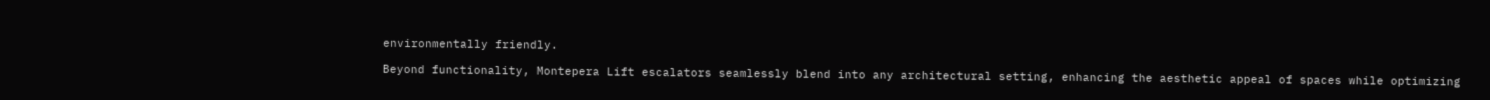environmentally friendly.

Beyond functionality, Montepera Lift escalators seamlessly blend into any architectural setting, enhancing the aesthetic appeal of spaces while optimizing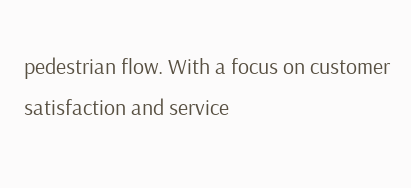pedestrian flow. With a focus on customer satisfaction and service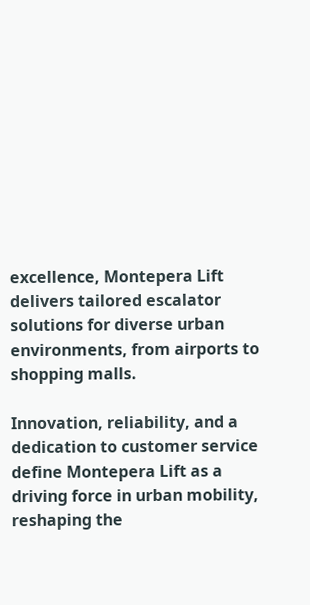excellence, Montepera Lift delivers tailored escalator solutions for diverse urban environments, from airports to shopping malls.

Innovation, reliability, and a dedication to customer service define Montepera Lift as a driving force in urban mobility, reshaping the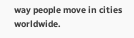way people move in cities worldwide.